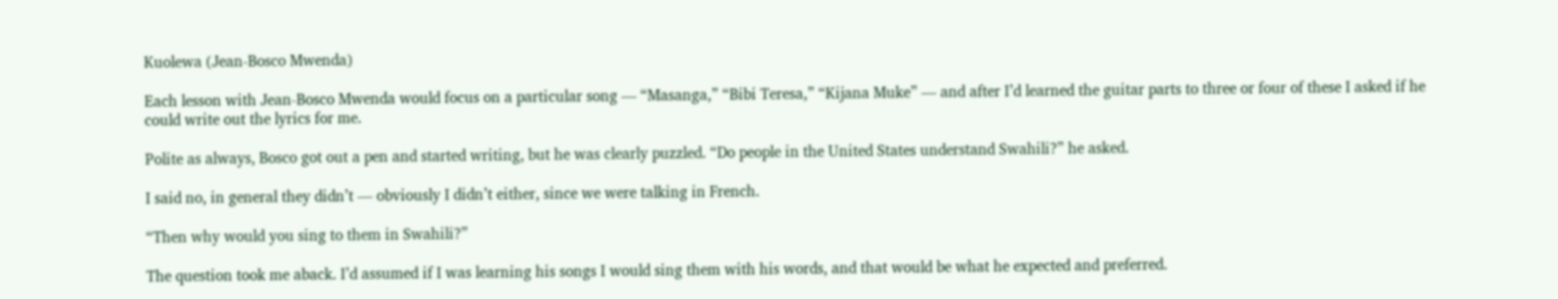Kuolewa (Jean-Bosco Mwenda)

Each lesson with Jean-Bosco Mwenda would focus on a particular song — “Masanga,” “Bibi Teresa,” “Kijana Muke” — and after I’d learned the guitar parts to three or four of these I asked if he could write out the lyrics for me.

Polite as always, Bosco got out a pen and started writing, but he was clearly puzzled. “Do people in the United States understand Swahili?” he asked.

I said no, in general they didn’t — obviously I didn’t either, since we were talking in French.

“Then why would you sing to them in Swahili?”

The question took me aback. I’d assumed if I was learning his songs I would sing them with his words, and that would be what he expected and preferred.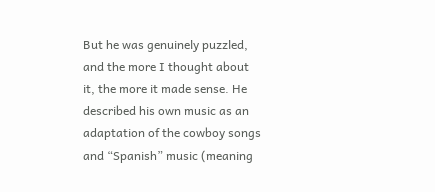But he was genuinely puzzled, and the more I thought about it, the more it made sense. He described his own music as an adaptation of the cowboy songs and “Spanish” music (meaning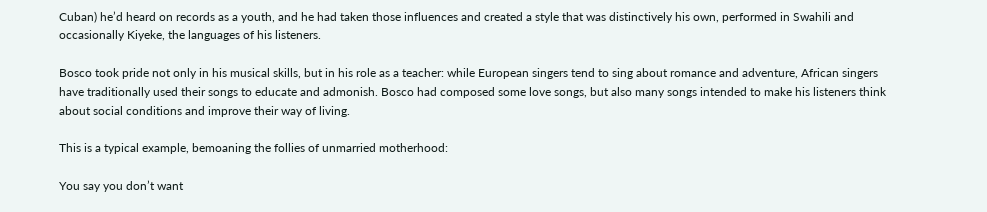Cuban) he’d heard on records as a youth, and he had taken those influences and created a style that was distinctively his own, performed in Swahili and occasionally Kiyeke, the languages of his listeners.

Bosco took pride not only in his musical skills, but in his role as a teacher: while European singers tend to sing about romance and adventure, African singers have traditionally used their songs to educate and admonish. Bosco had composed some love songs, but also many songs intended to make his listeners think about social conditions and improve their way of living.

This is a typical example, bemoaning the follies of unmarried motherhood:

You say you don’t want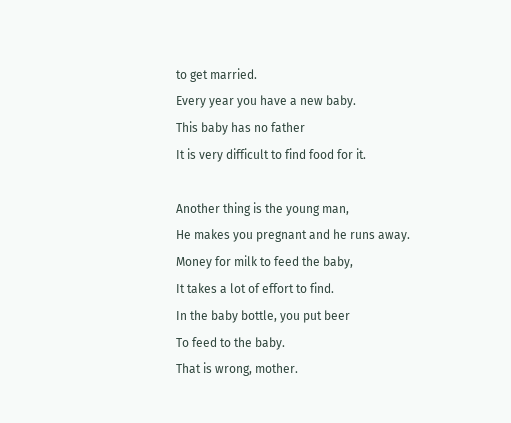to get married.
Every year you have a new baby.
This baby has no father
It is very difficult to find food for it.

Another thing is the young man,
He makes you pregnant and he runs away.
Money for milk to feed the baby,
It takes a lot of effort to find.
In the baby bottle, you put beer
To feed to the baby.
That is wrong, mother.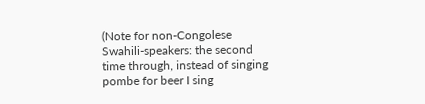(Note for non-Congolese Swahili-speakers: the second time through, instead of singing pombe for beer I sing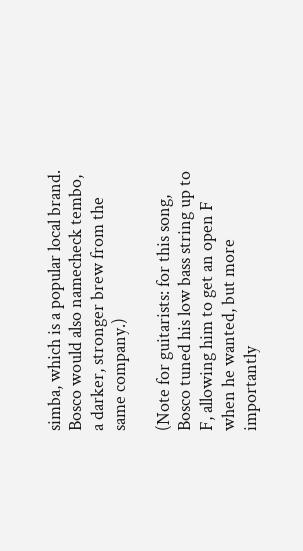simba, which is a popular local brand. Bosco would also namecheck tembo, a darker, stronger brew from the same company.)

(Note for guitarists: for this song, Bosco tuned his low bass string up to F, allowing him to get an open F when he wanted, but more importantly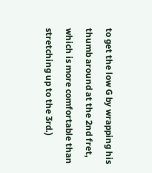to get the low G by wrapping his thumb around at the 2nd fret, which is more comfortable than stretching up to the 3rd.)